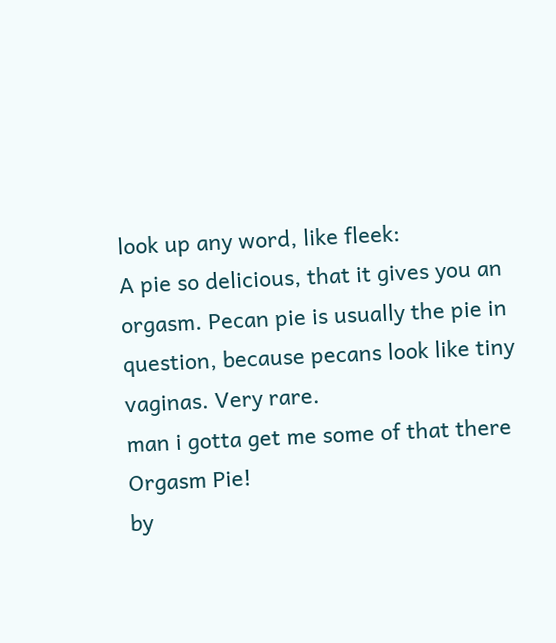look up any word, like fleek:
A pie so delicious, that it gives you an orgasm. Pecan pie is usually the pie in question, because pecans look like tiny vaginas. Very rare.
man i gotta get me some of that there Orgasm Pie!
by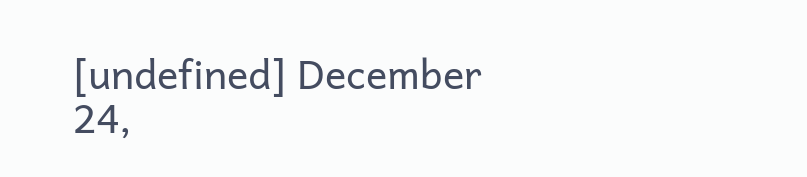[undefined] December 24,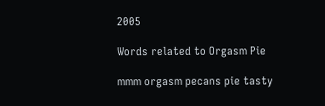2005

Words related to Orgasm Pie

mmm orgasm pecans pie tasty